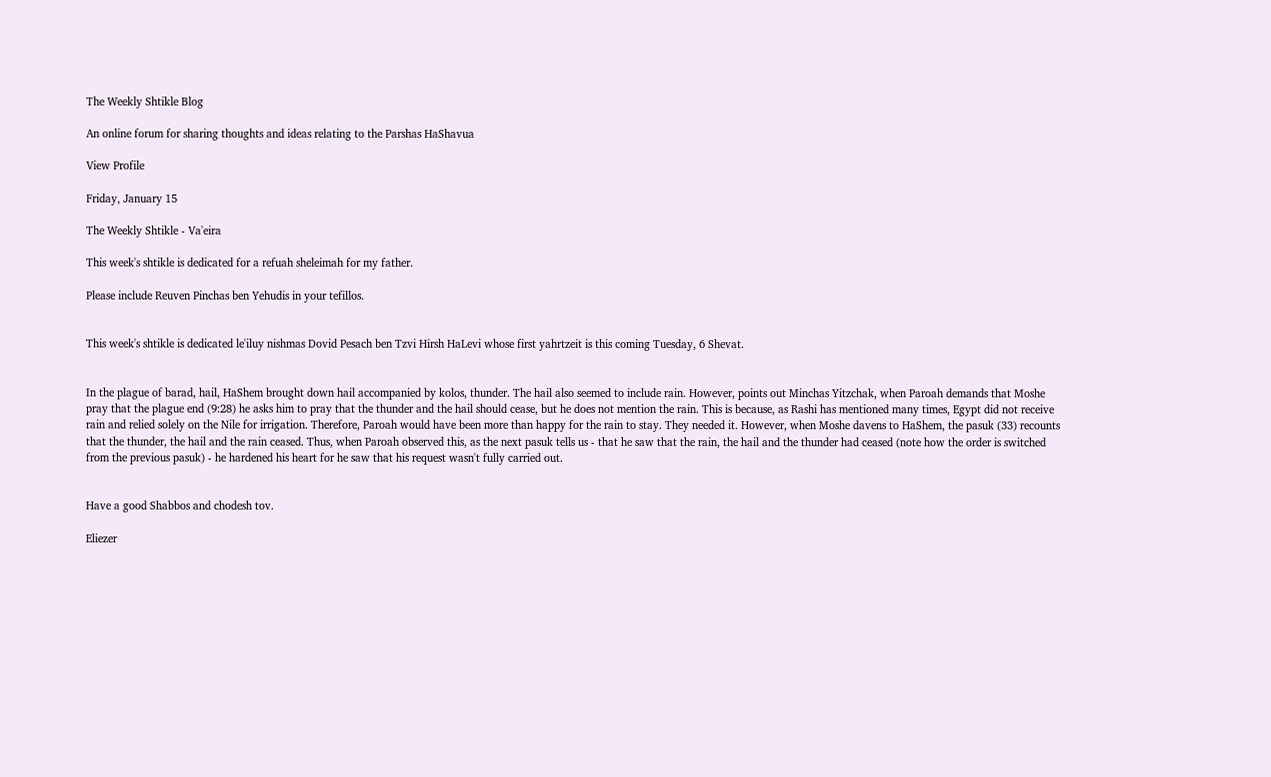The Weekly Shtikle Blog

An online forum for sharing thoughts and ideas relating to the Parshas HaShavua

View Profile

Friday, January 15

The Weekly Shtikle - Va'eira

This week's shtikle is dedicated for a refuah sheleimah for my father.

Please include Reuven Pinchas ben Yehudis in your tefillos.


This week's shtikle is dedicated le'iluy nishmas Dovid Pesach ben Tzvi Hirsh HaLevi whose first yahrtzeit is this coming Tuesday, 6 Shevat.


In the plague of barad, hail, HaShem brought down hail accompanied by kolos, thunder. The hail also seemed to include rain. However, points out Minchas Yitzchak, when Paroah demands that Moshe pray that the plague end (9:28) he asks him to pray that the thunder and the hail should cease, but he does not mention the rain. This is because, as Rashi has mentioned many times, Egypt did not receive rain and relied solely on the Nile for irrigation. Therefore, Paroah would have been more than happy for the rain to stay. They needed it. However, when Moshe davens to HaShem, the pasuk (33) recounts that the thunder, the hail and the rain ceased. Thus, when Paroah observed this, as the next pasuk tells us - that he saw that the rain, the hail and the thunder had ceased (note how the order is switched from the previous pasuk) - he hardened his heart for he saw that his request wasn't fully carried out.


Have a good Shabbos and chodesh tov.

Eliezer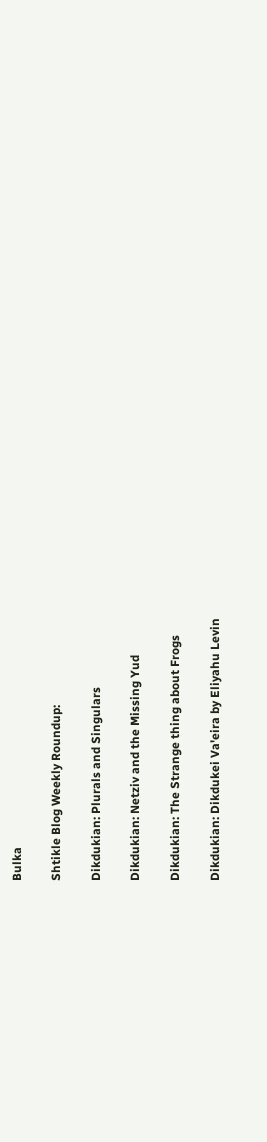Bulka

Shtikle Blog Weekly Roundup:

Dikdukian: Plurals and Singulars

Dikdukian: Netziv and the Missing Yud

Dikdukian: The Strange thing about Frogs

Dikdukian: Dikdukei Va'eira by Eliyahu Levin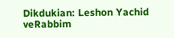Dikdukian: Leshon Yachid veRabbim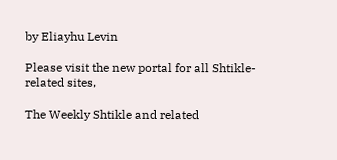by Eliayhu Levin

Please visit the new portal for all Shtikle-related sites,

The Weekly Shtikle and related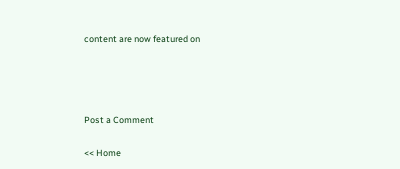content are now featured on




Post a Comment

<< Home